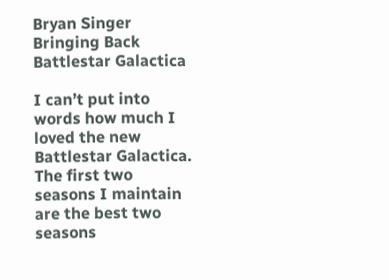Bryan Singer Bringing Back Battlestar Galactica

I can’t put into words how much I loved the new Battlestar Galactica. The first two seasons I maintain are the best two seasons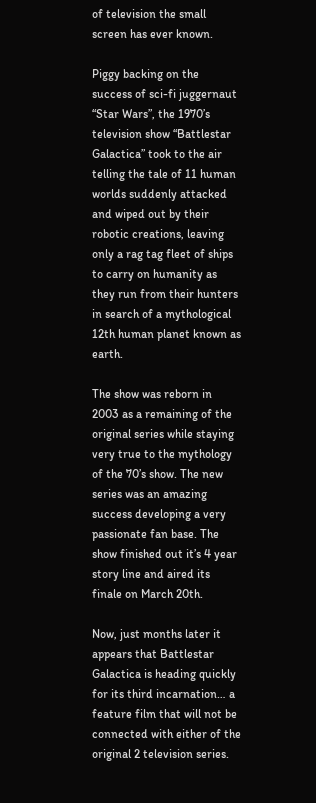of television the small screen has ever known.

Piggy backing on the success of sci-fi juggernaut “Star Wars”, the 1970’s television show “Battlestar Galactica” took to the air telling the tale of 11 human worlds suddenly attacked and wiped out by their robotic creations, leaving only a rag tag fleet of ships to carry on humanity as they run from their hunters in search of a mythological 12th human planet known as earth.

The show was reborn in 2003 as a remaining of the original series while staying very true to the mythology of the 70’s show. The new series was an amazing success developing a very passionate fan base. The show finished out it’s 4 year story line and aired its finale on March 20th.

Now, just months later it appears that Battlestar Galactica is heading quickly for its third incarnation… a feature film that will not be connected with either of the original 2 television series.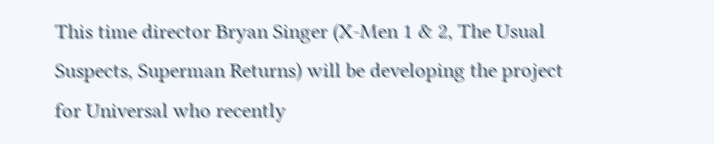This time director Bryan Singer (X-Men 1 & 2, The Usual Suspects, Superman Returns) will be developing the project for Universal who recently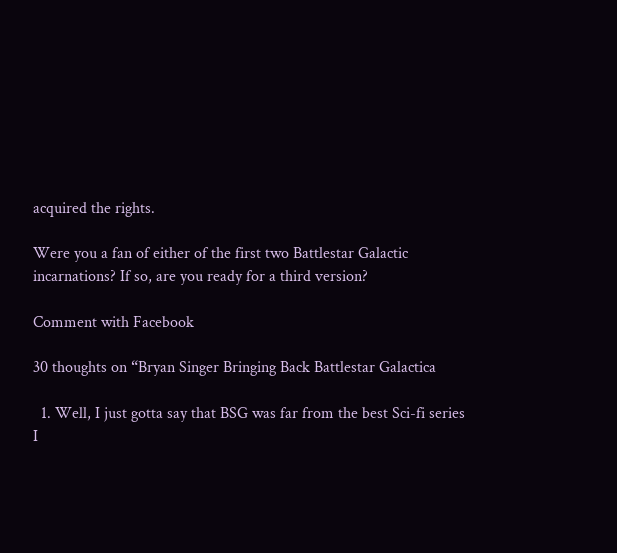acquired the rights.

Were you a fan of either of the first two Battlestar Galactic incarnations? If so, are you ready for a third version?

Comment with Facebook

30 thoughts on “Bryan Singer Bringing Back Battlestar Galactica

  1. Well, I just gotta say that BSG was far from the best Sci-fi series I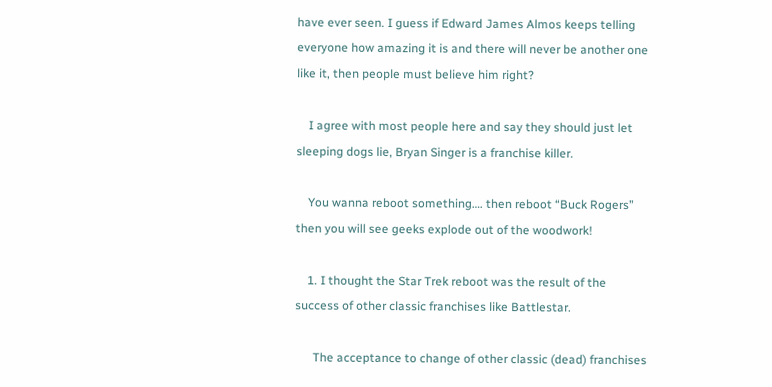have ever seen. I guess if Edward James Almos keeps telling everyone how amazing it is and there will never be another one like it, then people must believe him right?

    I agree with most people here and say they should just let sleeping dogs lie, Bryan Singer is a franchise killer.

    You wanna reboot something…. then reboot “Buck Rogers” then you will see geeks explode out of the woodwork!

    1. I thought the Star Trek reboot was the result of the success of other classic franchises like Battlestar.

      The acceptance to change of other classic (dead) franchises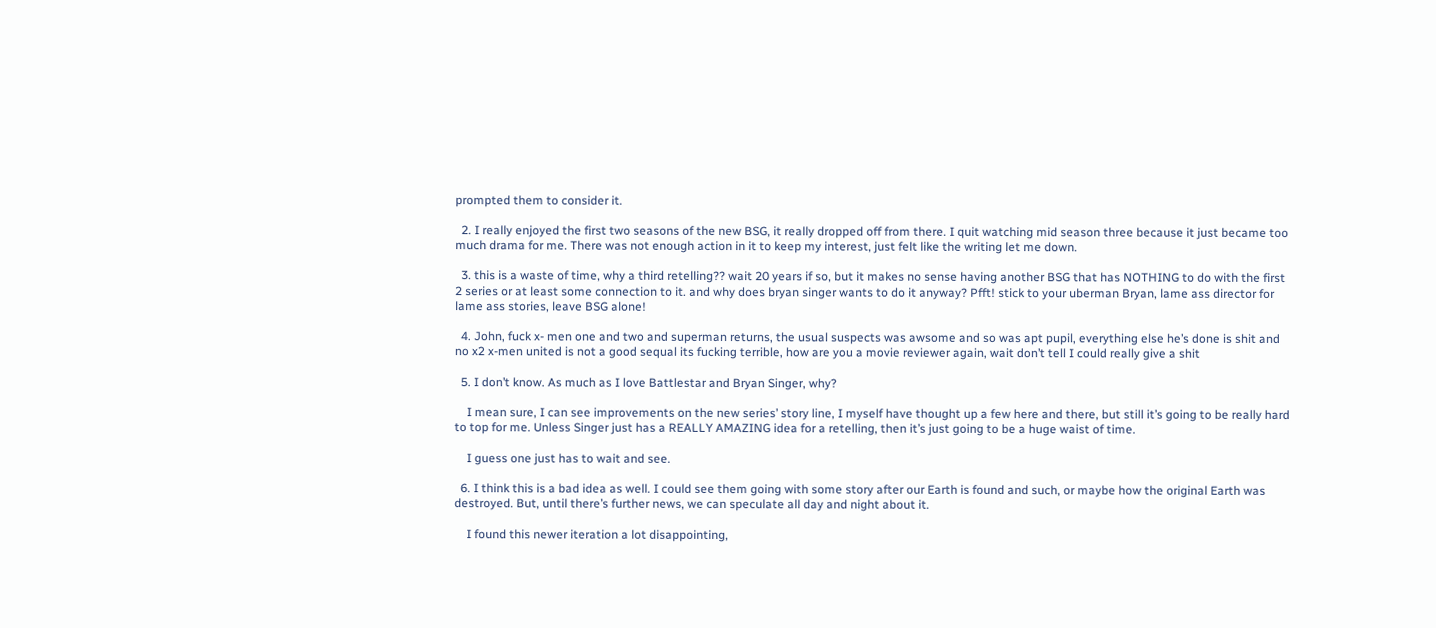prompted them to consider it.

  2. I really enjoyed the first two seasons of the new BSG, it really dropped off from there. I quit watching mid season three because it just became too much drama for me. There was not enough action in it to keep my interest, just felt like the writing let me down.

  3. this is a waste of time, why a third retelling?? wait 20 years if so, but it makes no sense having another BSG that has NOTHING to do with the first 2 series or at least some connection to it. and why does bryan singer wants to do it anyway? Pfft! stick to your uberman Bryan, lame ass director for lame ass stories, leave BSG alone!

  4. John, fuck x- men one and two and superman returns, the usual suspects was awsome and so was apt pupil, everything else he’s done is shit and no x2 x-men united is not a good sequal its fucking terrible, how are you a movie reviewer again, wait don’t tell I could really give a shit

  5. I don’t know. As much as I love Battlestar and Bryan Singer, why?

    I mean sure, I can see improvements on the new series’ story line, I myself have thought up a few here and there, but still it’s going to be really hard to top for me. Unless Singer just has a REALLY AMAZING idea for a retelling, then it’s just going to be a huge waist of time.

    I guess one just has to wait and see.

  6. I think this is a bad idea as well. I could see them going with some story after our Earth is found and such, or maybe how the original Earth was destroyed. But, until there’s further news, we can speculate all day and night about it.

    I found this newer iteration a lot disappointing,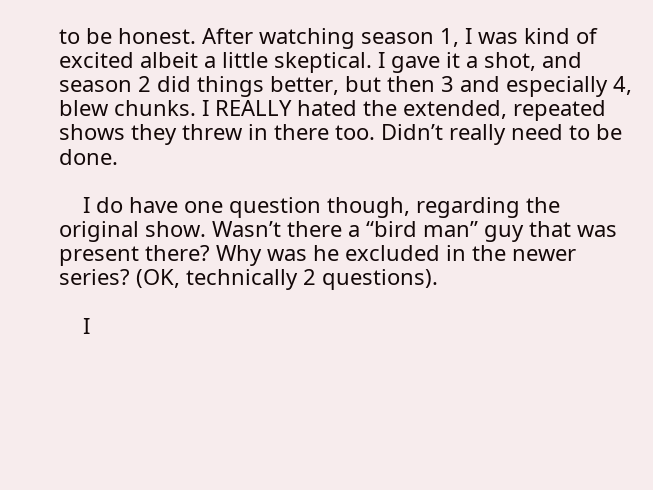to be honest. After watching season 1, I was kind of excited albeit a little skeptical. I gave it a shot, and season 2 did things better, but then 3 and especially 4, blew chunks. I REALLY hated the extended, repeated shows they threw in there too. Didn’t really need to be done.

    I do have one question though, regarding the original show. Wasn’t there a “bird man” guy that was present there? Why was he excluded in the newer series? (OK, technically 2 questions).

    I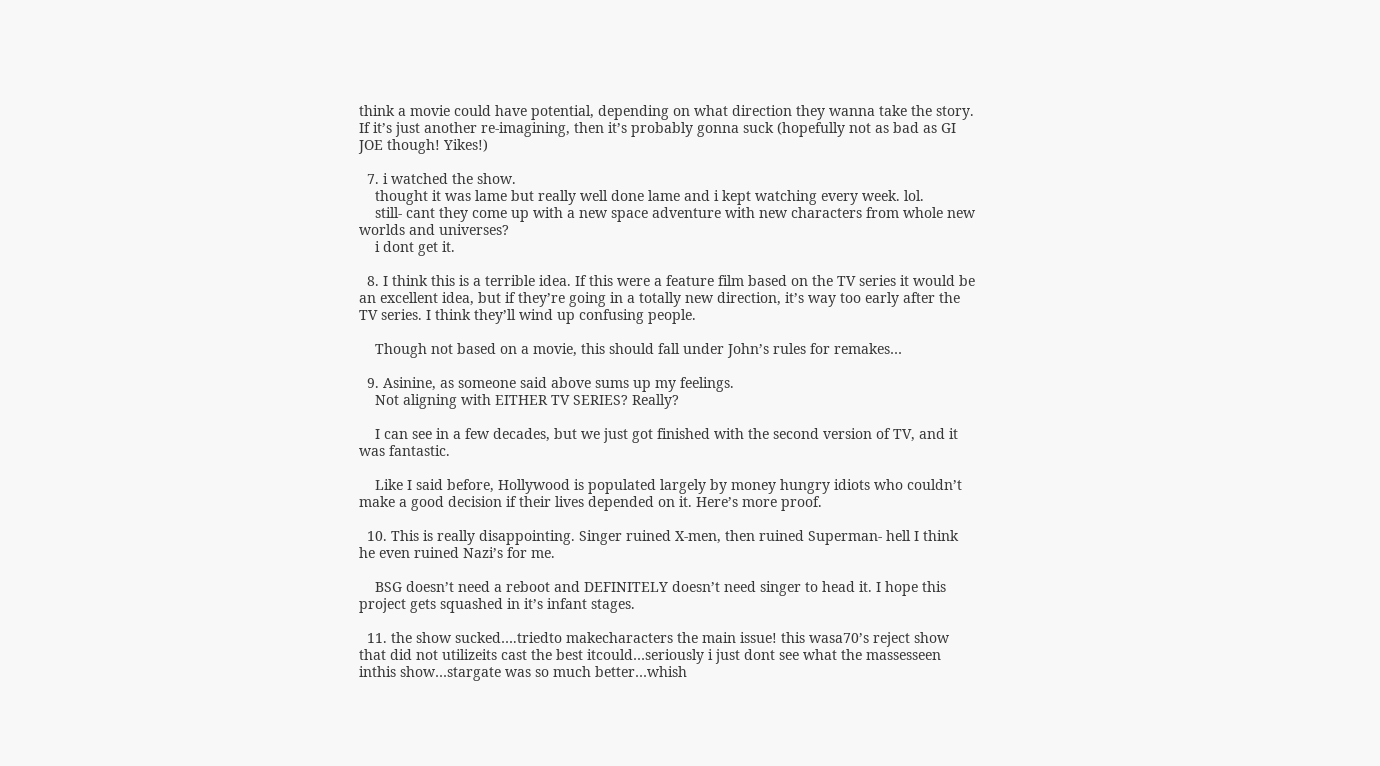think a movie could have potential, depending on what direction they wanna take the story. If it’s just another re-imagining, then it’s probably gonna suck (hopefully not as bad as GI JOE though! Yikes!)

  7. i watched the show.
    thought it was lame but really well done lame and i kept watching every week. lol.
    still- cant they come up with a new space adventure with new characters from whole new worlds and universes?
    i dont get it.

  8. I think this is a terrible idea. If this were a feature film based on the TV series it would be an excellent idea, but if they’re going in a totally new direction, it’s way too early after the TV series. I think they’ll wind up confusing people.

    Though not based on a movie, this should fall under John’s rules for remakes…

  9. Asinine, as someone said above sums up my feelings.
    Not aligning with EITHER TV SERIES? Really?

    I can see in a few decades, but we just got finished with the second version of TV, and it was fantastic.

    Like I said before, Hollywood is populated largely by money hungry idiots who couldn’t make a good decision if their lives depended on it. Here’s more proof.

  10. This is really disappointing. Singer ruined X-men, then ruined Superman- hell I think he even ruined Nazi’s for me.

    BSG doesn’t need a reboot and DEFINITELY doesn’t need singer to head it. I hope this project gets squashed in it’s infant stages.

  11. the show sucked….triedto makecharacters the main issue! this wasa70’s reject show that did not utilizeits cast the best itcould…seriously i just dont see what the massesseen inthis show…stargate was so much better…whish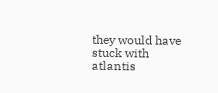they would have stuck with atlantis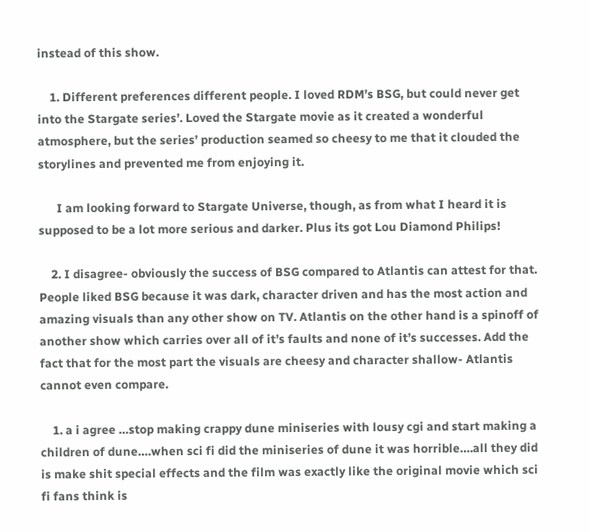instead of this show.

    1. Different preferences different people. I loved RDM’s BSG, but could never get into the Stargate series’. Loved the Stargate movie as it created a wonderful atmosphere, but the series’ production seamed so cheesy to me that it clouded the storylines and prevented me from enjoying it.

      I am looking forward to Stargate Universe, though, as from what I heard it is supposed to be a lot more serious and darker. Plus its got Lou Diamond Philips!

    2. I disagree- obviously the success of BSG compared to Atlantis can attest for that. People liked BSG because it was dark, character driven and has the most action and amazing visuals than any other show on TV. Atlantis on the other hand is a spinoff of another show which carries over all of it’s faults and none of it’s successes. Add the fact that for the most part the visuals are cheesy and character shallow- Atlantis cannot even compare.

    1. a i agree …stop making crappy dune miniseries with lousy cgi and start making a children of dune….when sci fi did the miniseries of dune it was horrible….all they did is make shit special effects and the film was exactly like the original movie which sci fi fans think is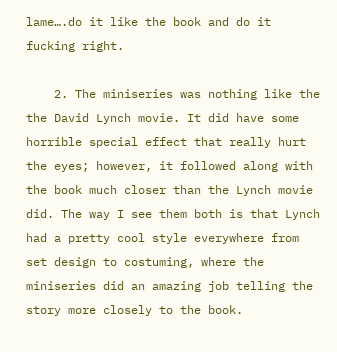lame….do it like the book and do it fucking right.

    2. The miniseries was nothing like the the David Lynch movie. It did have some horrible special effect that really hurt the eyes; however, it followed along with the book much closer than the Lynch movie did. The way I see them both is that Lynch had a pretty cool style everywhere from set design to costuming, where the miniseries did an amazing job telling the story more closely to the book.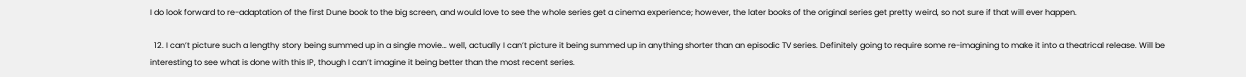I do look forward to re-adaptation of the first Dune book to the big screen, and would love to see the whole series get a cinema experience; however, the later books of the original series get pretty weird, so not sure if that will ever happen.

  12. I can’t picture such a lengthy story being summed up in a single movie… well, actually I can’t picture it being summed up in anything shorter than an episodic TV series. Definitely going to require some re-imagining to make it into a theatrical release. Will be interesting to see what is done with this IP, though I can’t imagine it being better than the most recent series.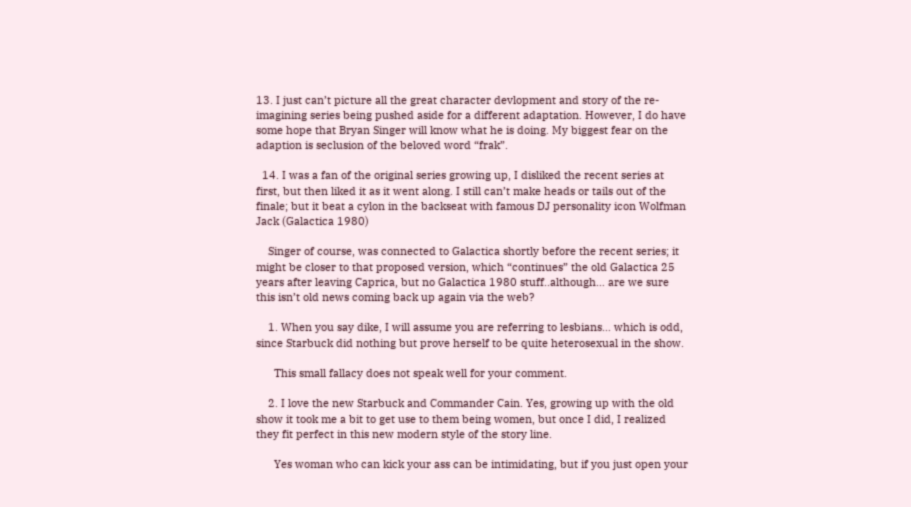13. I just can’t picture all the great character devlopment and story of the re-imagining series being pushed aside for a different adaptation. However, I do have some hope that Bryan Singer will know what he is doing. My biggest fear on the adaption is seclusion of the beloved word “frak”.

  14. I was a fan of the original series growing up, I disliked the recent series at first, but then liked it as it went along. I still can’t make heads or tails out of the finale; but it beat a cylon in the backseat with famous DJ personality icon Wolfman Jack (Galactica 1980)

    Singer of course, was connected to Galactica shortly before the recent series; it might be closer to that proposed version, which “continues” the old Galactica 25 years after leaving Caprica, but no Galactica 1980 stuff..although… are we sure this isn’t old news coming back up again via the web?

    1. When you say dike, I will assume you are referring to lesbians… which is odd, since Starbuck did nothing but prove herself to be quite heterosexual in the show.

      This small fallacy does not speak well for your comment.

    2. I love the new Starbuck and Commander Cain. Yes, growing up with the old show it took me a bit to get use to them being women, but once I did, I realized they fit perfect in this new modern style of the story line.

      Yes woman who can kick your ass can be intimidating, but if you just open your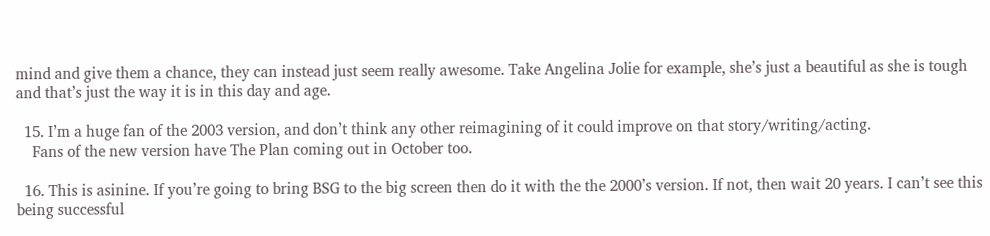mind and give them a chance, they can instead just seem really awesome. Take Angelina Jolie for example, she’s just a beautiful as she is tough and that’s just the way it is in this day and age.

  15. I’m a huge fan of the 2003 version, and don’t think any other reimagining of it could improve on that story/writing/acting.
    Fans of the new version have The Plan coming out in October too.

  16. This is asinine. If you’re going to bring BSG to the big screen then do it with the the 2000’s version. If not, then wait 20 years. I can’t see this being successful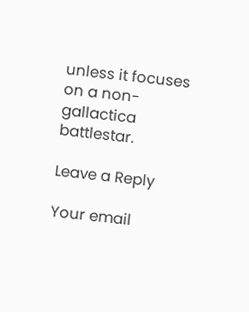unless it focuses on a non-gallactica battlestar.

Leave a Reply

Your email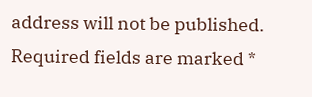address will not be published. Required fields are marked *